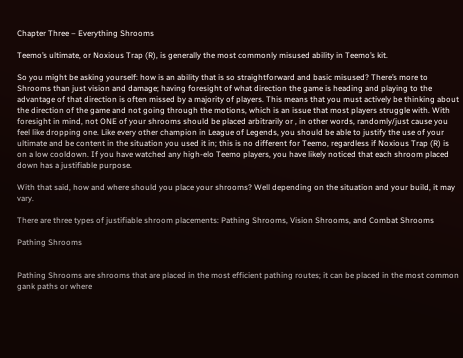Chapter Three – Everything Shrooms

Teemo’s ultimate, or Noxious Trap (R), is generally the most commonly misused ability in Teemo’s kit.

So you might be asking yourself: how is an ability that is so straightforward and basic misused? There’s more to Shrooms than just vision and damage; having foresight of what direction the game is heading and playing to the advantage of that direction is often missed by a majority of players. This means that you must actively be thinking about the direction of the game and not going through the motions, which is an issue that most players struggle with. With foresight in mind, not ONE of your shrooms should be placed arbitrarily or , in other words, randomly/just cause you feel like dropping one. Like every other champion in League of Legends, you should be able to justify the use of your ultimate and be content in the situation you used it in; this is no different for Teemo, regardless if Noxious Trap (R) is on a low cooldown. If you have watched any high-elo Teemo players, you have likely noticed that each shroom placed down has a justifiable purpose.

With that said, how and where should you place your shrooms? Well depending on the situation and your build, it may vary.

There are three types of justifiable shroom placements: Pathing Shrooms, Vision Shrooms, and Combat Shrooms

Pathing Shrooms


Pathing Shrooms are shrooms that are placed in the most efficient pathing routes; it can be placed in the most common gank paths or where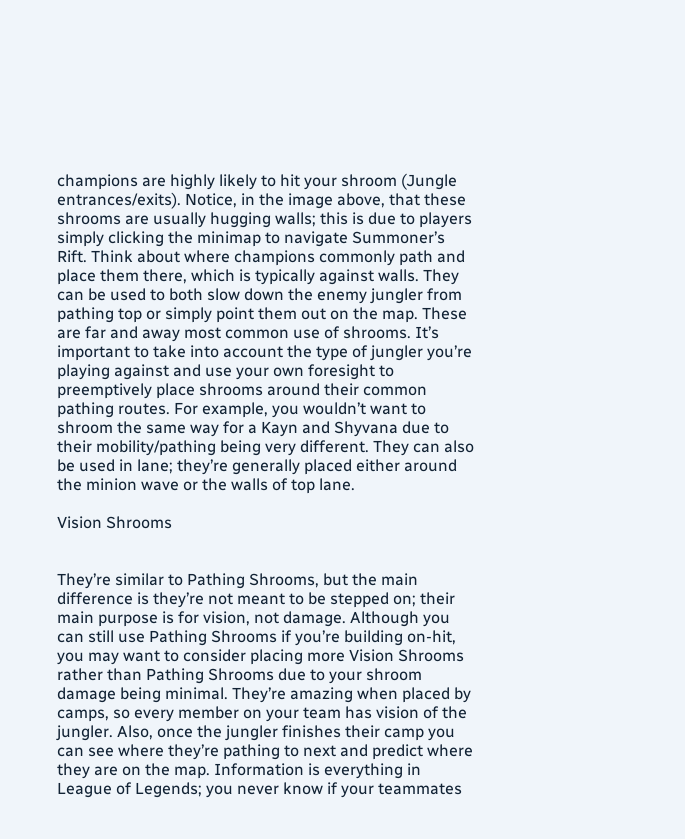champions are highly likely to hit your shroom (Jungle entrances/exits). Notice, in the image above, that these shrooms are usually hugging walls; this is due to players simply clicking the minimap to navigate Summoner’s Rift. Think about where champions commonly path and place them there, which is typically against walls. They can be used to both slow down the enemy jungler from pathing top or simply point them out on the map. These are far and away most common use of shrooms. It’s important to take into account the type of jungler you’re playing against and use your own foresight to preemptively place shrooms around their common pathing routes. For example, you wouldn’t want to shroom the same way for a Kayn and Shyvana due to their mobility/pathing being very different. They can also be used in lane; they’re generally placed either around the minion wave or the walls of top lane.

Vision Shrooms


They’re similar to Pathing Shrooms, but the main difference is they’re not meant to be stepped on; their main purpose is for vision, not damage. Although you can still use Pathing Shrooms if you’re building on-hit, you may want to consider placing more Vision Shrooms rather than Pathing Shrooms due to your shroom damage being minimal. They’re amazing when placed by camps, so every member on your team has vision of the jungler. Also, once the jungler finishes their camp you can see where they’re pathing to next and predict where they are on the map. Information is everything in League of Legends; you never know if your teammates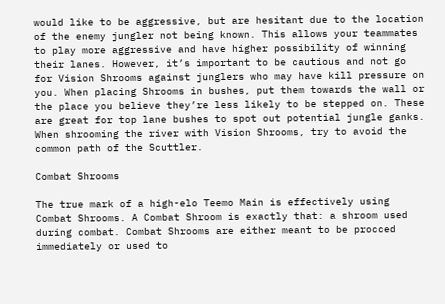would like to be aggressive, but are hesitant due to the location of the enemy jungler not being known. This allows your teammates to play more aggressive and have higher possibility of winning their lanes. However, it’s important to be cautious and not go for Vision Shrooms against junglers who may have kill pressure on you. When placing Shrooms in bushes, put them towards the wall or the place you believe they’re less likely to be stepped on. These are great for top lane bushes to spot out potential jungle ganks. When shrooming the river with Vision Shrooms, try to avoid the common path of the Scuttler.

Combat Shrooms

The true mark of a high-elo Teemo Main is effectively using Combat Shrooms. A Combat Shroom is exactly that: a shroom used during combat. Combat Shrooms are either meant to be procced immediately or used to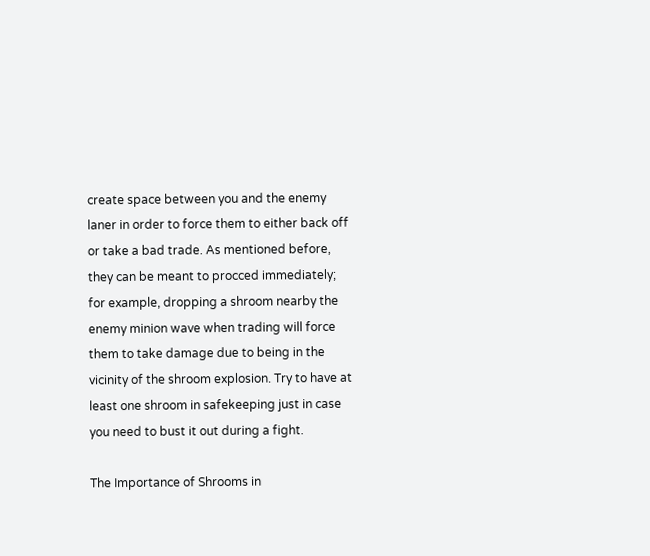create space between you and the enemy laner in order to force them to either back off or take a bad trade. As mentioned before, they can be meant to procced immediately; for example, dropping a shroom nearby the enemy minion wave when trading will force them to take damage due to being in the vicinity of the shroom explosion. Try to have at least one shroom in safekeeping just in case you need to bust it out during a fight.

The Importance of Shrooms in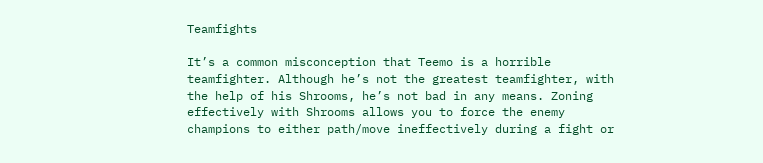Teamfights

It’s a common misconception that Teemo is a horrible teamfighter. Although he’s not the greatest teamfighter, with the help of his Shrooms, he’s not bad in any means. Zoning effectively with Shrooms allows you to force the enemy champions to either path/move ineffectively during a fight or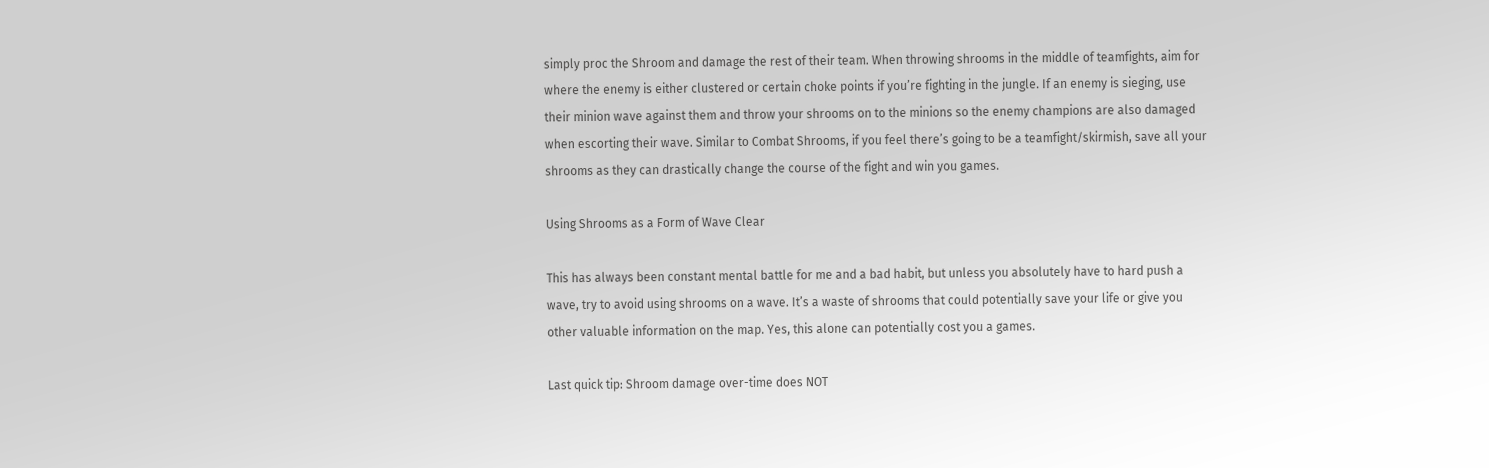simply proc the Shroom and damage the rest of their team. When throwing shrooms in the middle of teamfights, aim for where the enemy is either clustered or certain choke points if you’re fighting in the jungle. If an enemy is sieging, use their minion wave against them and throw your shrooms on to the minions so the enemy champions are also damaged when escorting their wave. Similar to Combat Shrooms, if you feel there’s going to be a teamfight/skirmish, save all your shrooms as they can drastically change the course of the fight and win you games.

Using Shrooms as a Form of Wave Clear

This has always been constant mental battle for me and a bad habit, but unless you absolutely have to hard push a wave, try to avoid using shrooms on a wave. It’s a waste of shrooms that could potentially save your life or give you other valuable information on the map. Yes, this alone can potentially cost you a games.

Last quick tip: Shroom damage over-time does NOT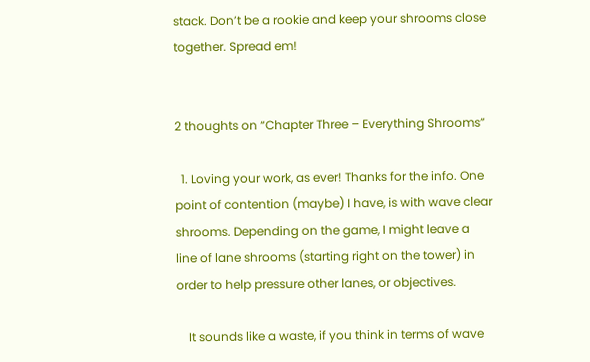stack. Don’t be a rookie and keep your shrooms close together. Spread em!


2 thoughts on “Chapter Three – Everything Shrooms”

  1. Loving your work, as ever! Thanks for the info. One point of contention (maybe) I have, is with wave clear shrooms. Depending on the game, I might leave a line of lane shrooms (starting right on the tower) in order to help pressure other lanes, or objectives.

    It sounds like a waste, if you think in terms of wave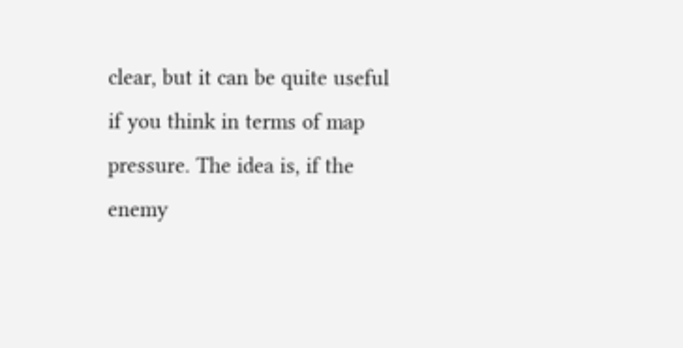clear, but it can be quite useful if you think in terms of map pressure. The idea is, if the enemy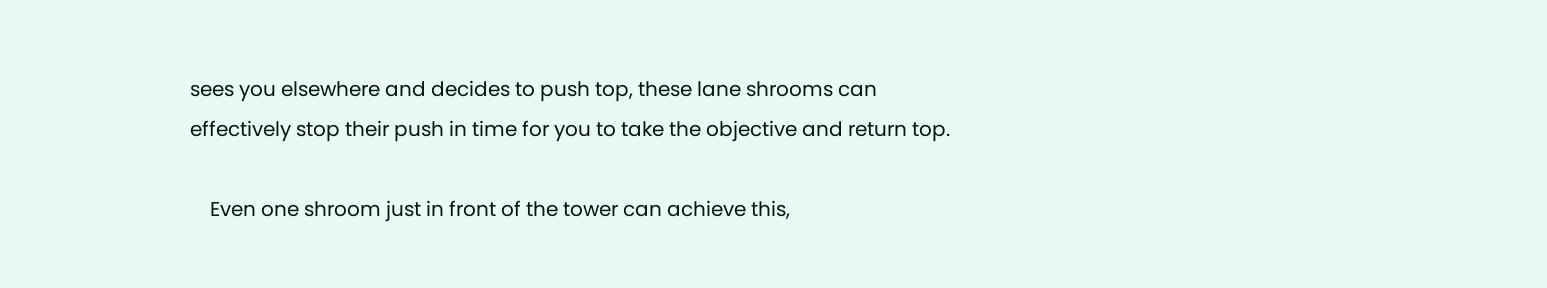sees you elsewhere and decides to push top, these lane shrooms can effectively stop their push in time for you to take the objective and return top.

    Even one shroom just in front of the tower can achieve this,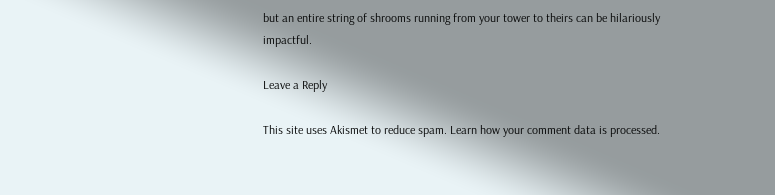but an entire string of shrooms running from your tower to theirs can be hilariously impactful.

Leave a Reply

This site uses Akismet to reduce spam. Learn how your comment data is processed.